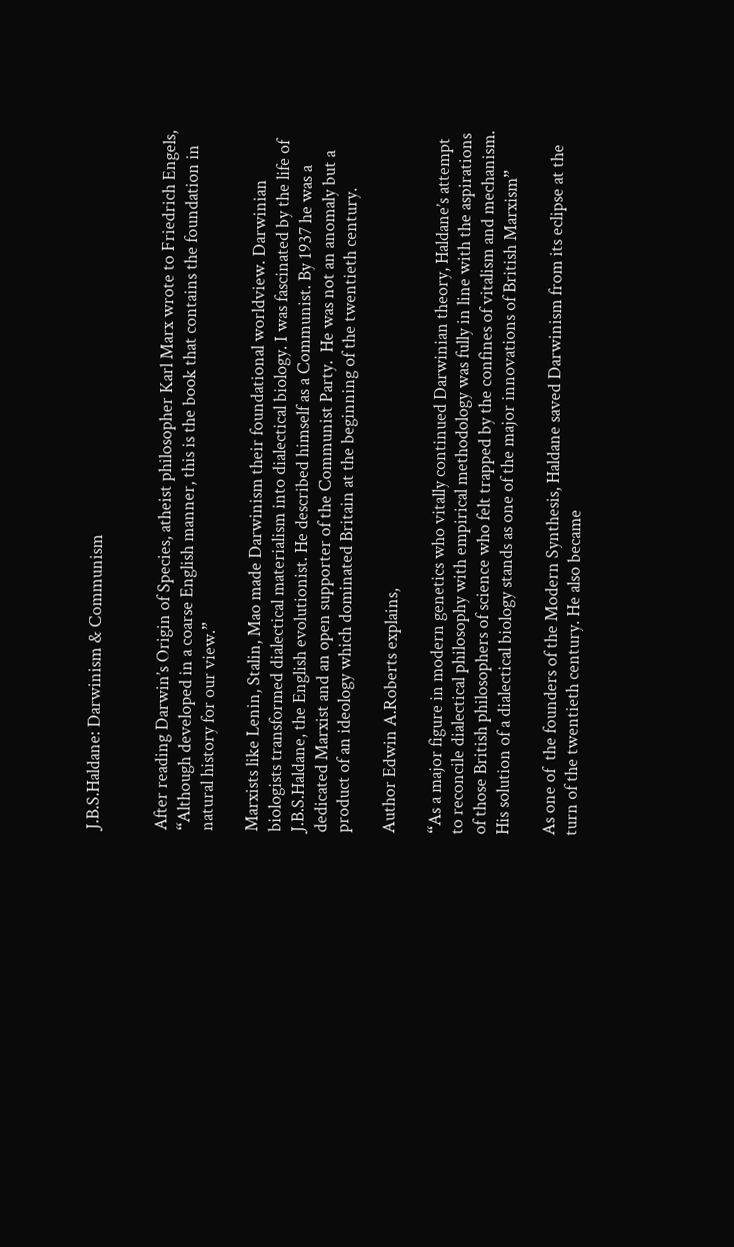J.B.S.Haldane: Darwinism & Communism


After reading Darwin’s Origin of Species, atheist philosopher Karl Marx wrote to Friedrich Engels, “Although developed in a coarse English manner, this is the book that contains the foundation in natural history for our view.”

Marxists like Lenin, Stalin, Mao made Darwinism their foundational worldview. Darwinian biologists transformed dialectical materialism into dialectical biology. I was fascinated by the life of J.B.S.Haldane, the English evolutionist. He described himself as a Communist. By 1937 he was a dedicated Marxist and an open supporter of the Communist Party.  He was not an anomaly but a product of an ideology which dominated Britain at the beginning of the twentieth century.

Author Edwin A.Roberts explains,

“As a major figure in modern genetics who vitally continued Darwinian theory, Haldane’s attempt to reconcile dialectical philosophy with empirical methodology was fully in line with the aspirations of those British philosophers of science who felt trapped by the confines of vitalism and mechanism. His solution of a dialectical biology stands as one of the major innovations of British Marxism”

As one of  the founders of the Modern Synthesis, Haldane saved Darwinism from its eclipse at the turn of the twentieth century. He also became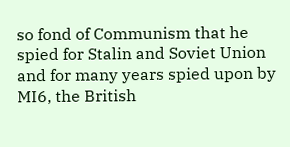so fond of Communism that he spied for Stalin and Soviet Union and for many years spied upon by MI6, the British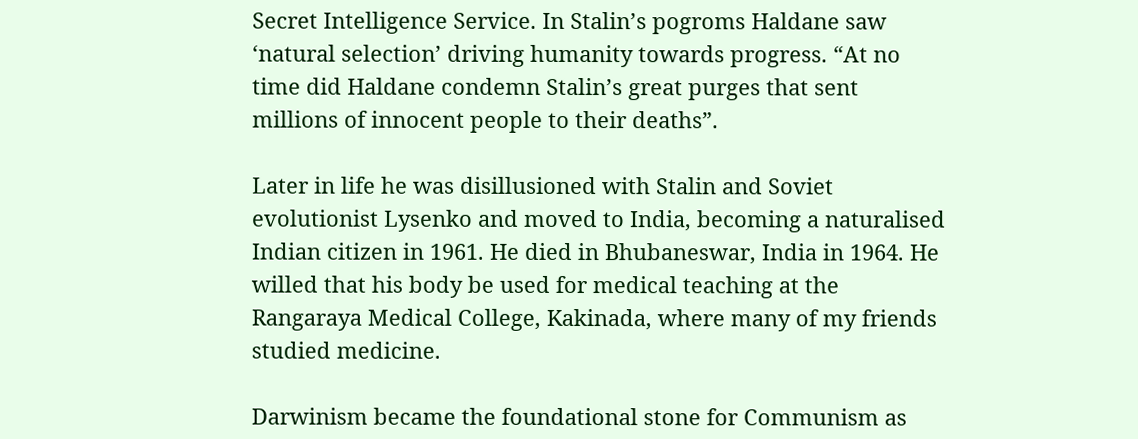Secret Intelligence Service. In Stalin’s pogroms Haldane saw ‘natural selection’ driving humanity towards progress. “At no time did Haldane condemn Stalin’s great purges that sent millions of innocent people to their deaths”.

Later in life he was disillusioned with Stalin and Soviet evolutionist Lysenko and moved to India, becoming a naturalised Indian citizen in 1961. He died in Bhubaneswar, India in 1964. He willed that his body be used for medical teaching at the Rangaraya Medical College, Kakinada, where many of my friends studied medicine.

Darwinism became the foundational stone for Communism as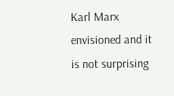Karl Marx envisioned and it is not surprising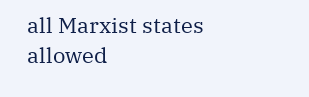all Marxist states allowed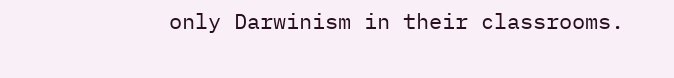only Darwinism in their classrooms.